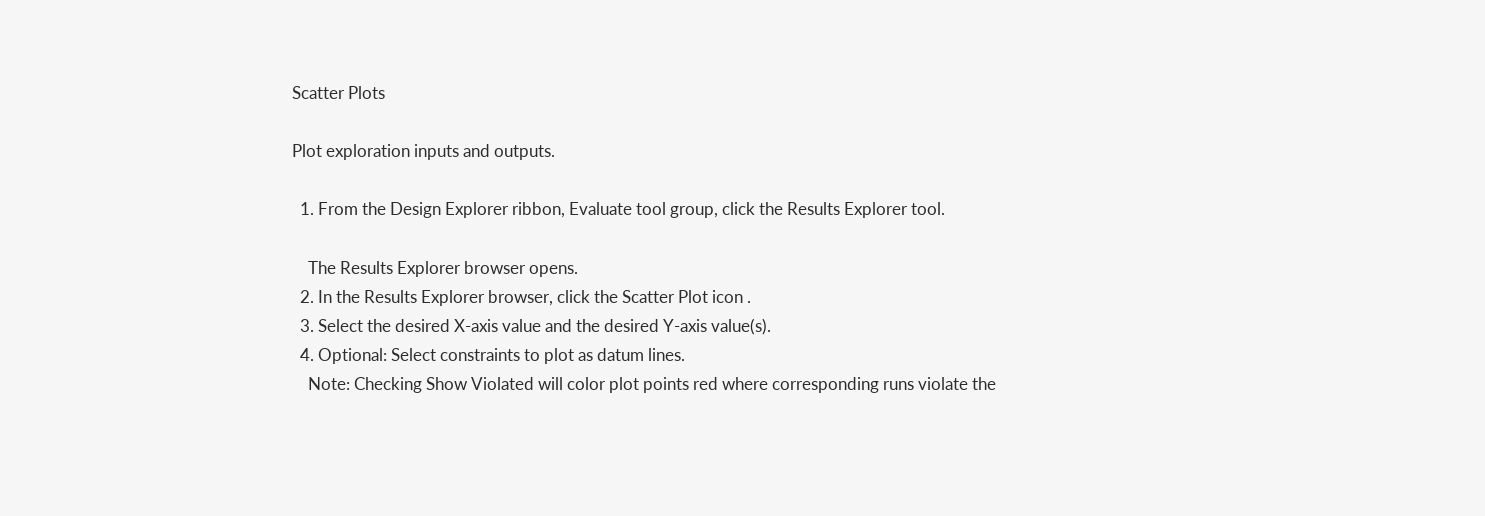Scatter Plots

Plot exploration inputs and outputs.

  1. From the Design Explorer ribbon, Evaluate tool group, click the Results Explorer tool.

    The Results Explorer browser opens.
  2. In the Results Explorer browser, click the Scatter Plot icon .
  3. Select the desired X-axis value and the desired Y-axis value(s).
  4. Optional: Select constraints to plot as datum lines.
    Note: Checking Show Violated will color plot points red where corresponding runs violate the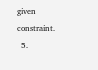given constraint.
  5.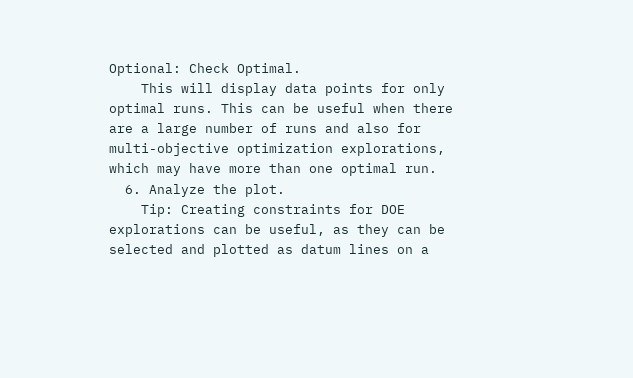Optional: Check Optimal.
    This will display data points for only optimal runs. This can be useful when there are a large number of runs and also for multi-objective optimization explorations, which may have more than one optimal run.
  6. Analyze the plot.
    Tip: Creating constraints for DOE explorations can be useful, as they can be selected and plotted as datum lines on a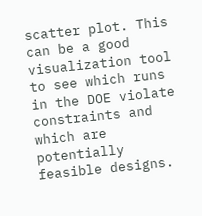scatter plot. This can be a good visualization tool to see which runs in the DOE violate constraints and which are potentially feasible designs.